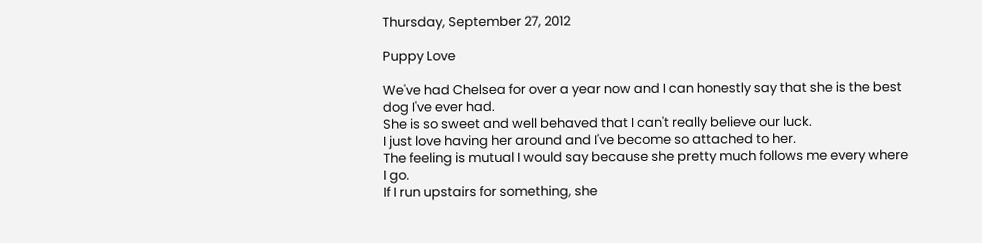Thursday, September 27, 2012

Puppy Love

We've had Chelsea for over a year now and I can honestly say that she is the best dog I've ever had.
She is so sweet and well behaved that I can't really believe our luck.
I just love having her around and I've become so attached to her.
The feeling is mutual I would say because she pretty much follows me every where I go.
If I run upstairs for something, she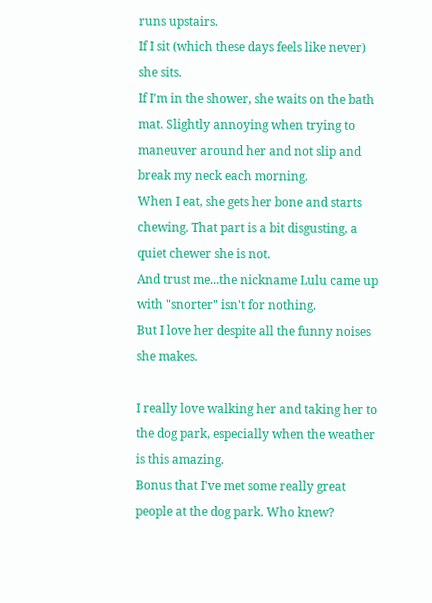runs upstairs.
If I sit (which these days feels like never) she sits.
If I'm in the shower, she waits on the bath mat. Slightly annoying when trying to maneuver around her and not slip and break my neck each morning.
When I eat, she gets her bone and starts chewing. That part is a bit disgusting, a quiet chewer she is not.
And trust me...the nickname Lulu came up with "snorter" isn't for nothing.
But I love her despite all the funny noises she makes.

I really love walking her and taking her to the dog park, especially when the weather is this amazing.
Bonus that I've met some really great people at the dog park. Who knew?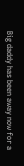Big daddy has been away now for a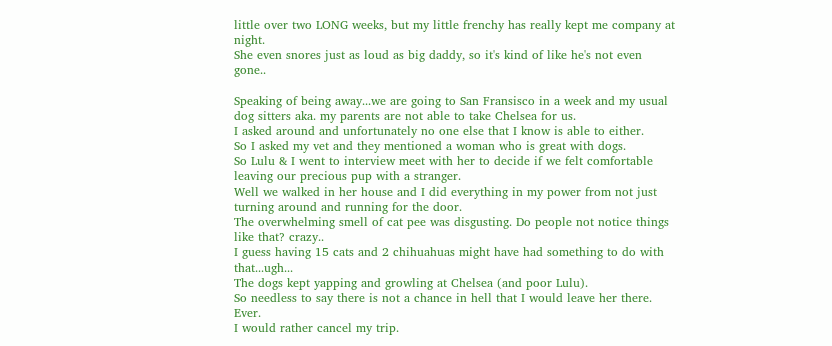little over two LONG weeks, but my little frenchy has really kept me company at night.
She even snores just as loud as big daddy, so it's kind of like he's not even gone..

Speaking of being away...we are going to San Fransisco in a week and my usual dog sitters aka. my parents are not able to take Chelsea for us.
I asked around and unfortunately no one else that I know is able to either.
So I asked my vet and they mentioned a woman who is great with dogs.
So Lulu & I went to interview meet with her to decide if we felt comfortable leaving our precious pup with a stranger.
Well we walked in her house and I did everything in my power from not just turning around and running for the door.
The overwhelming smell of cat pee was disgusting. Do people not notice things like that? crazy..
I guess having 15 cats and 2 chihuahuas might have had something to do with that...ugh...
The dogs kept yapping and growling at Chelsea (and poor Lulu).
So needless to say there is not a chance in hell that I would leave her there. Ever.
I would rather cancel my trip.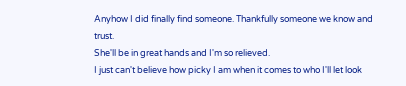Anyhow I did finally find someone. Thankfully someone we know and trust.
She'll be in great hands and I'm so relieved.
I just can't believe how picky I am when it comes to who I'll let look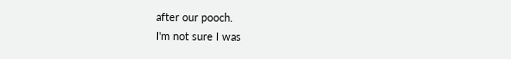after our pooch.
I'm not sure I was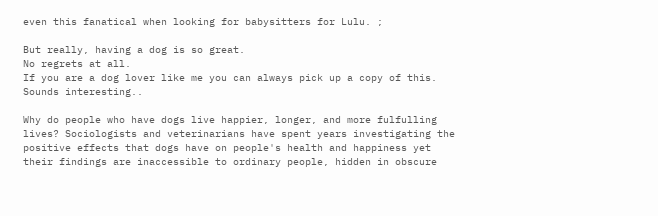even this fanatical when looking for babysitters for Lulu. ;

But really, having a dog is so great.
No regrets at all.
If you are a dog lover like me you can always pick up a copy of this.
Sounds interesting..

Why do people who have dogs live happier, longer, and more fulfulling lives? Sociologists and veterinarians have spent years investigating the positive effects that dogs have on people's health and happiness yet their findings are inaccessible to ordinary people, hidden in obscure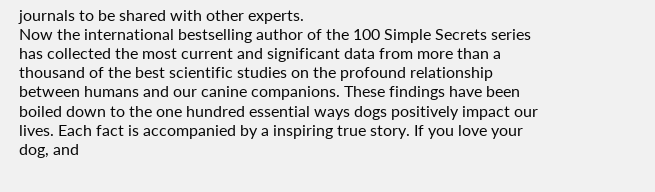journals to be shared with other experts.
Now the international bestselling author of the 100 Simple Secrets series has collected the most current and significant data from more than a thousand of the best scientific studies on the profound relationship between humans and our canine companions. These findings have been boiled down to the one hundred essential ways dogs positively impact our lives. Each fact is accompanied by a inspiring true story. If you love your dog, and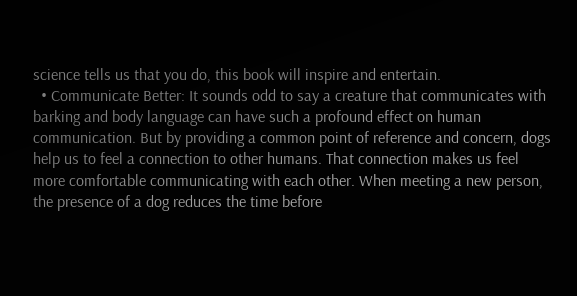science tells us that you do, this book will inspire and entertain.
  • Communicate Better: It sounds odd to say a creature that communicates with barking and body language can have such a profound effect on human communication. But by providing a common point of reference and concern, dogs help us to feel a connection to other humans. That connection makes us feel more comfortable communicating with each other. When meeting a new person, the presence of a dog reduces the time before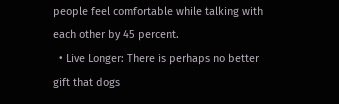people feel comfortable while talking with each other by 45 percent.
  • Live Longer: There is perhaps no better gift that dogs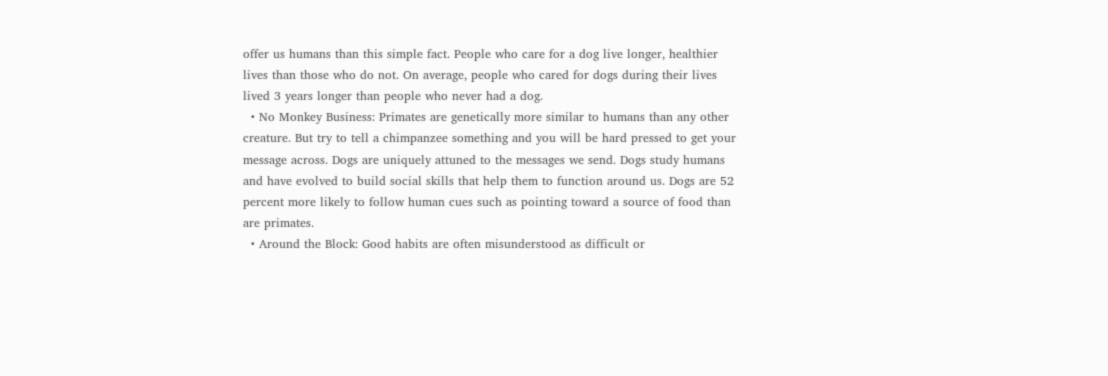offer us humans than this simple fact. People who care for a dog live longer, healthier lives than those who do not. On average, people who cared for dogs during their lives lived 3 years longer than people who never had a dog.
  • No Monkey Business: Primates are genetically more similar to humans than any other creature. But try to tell a chimpanzee something and you will be hard pressed to get your message across. Dogs are uniquely attuned to the messages we send. Dogs study humans and have evolved to build social skills that help them to function around us. Dogs are 52 percent more likely to follow human cues such as pointing toward a source of food than are primates.
  • Around the Block: Good habits are often misunderstood as difficult or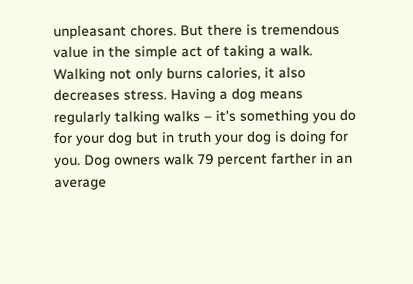unpleasant chores. But there is tremendous value in the simple act of taking a walk. Walking not only burns calories, it also decreases stress. Having a dog means regularly talking walks – it's something you do for your dog but in truth your dog is doing for you. Dog owners walk 79 percent farther in an average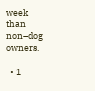week than non–dog owners.

  • 1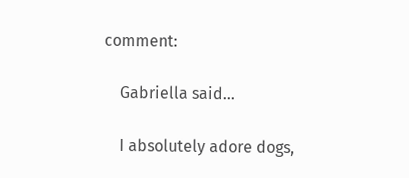comment:

    Gabriella said...

    I absolutely adore dogs,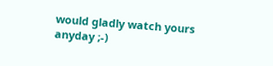would gladly watch yours anyday ;-)